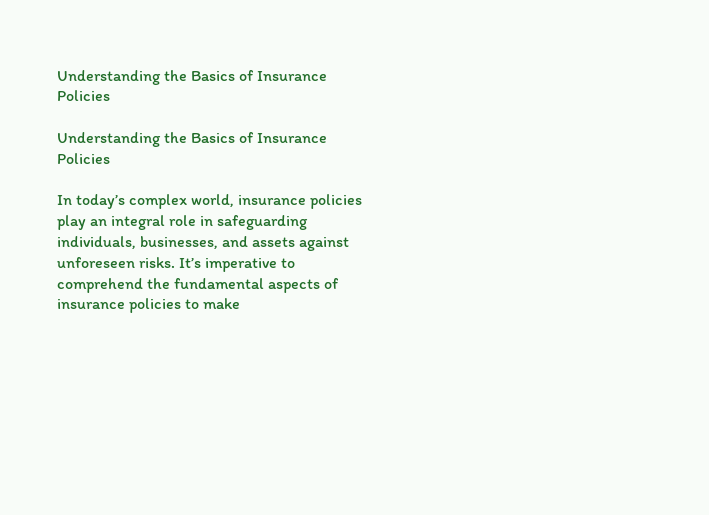Understanding the Basics of Insurance Policies

Understanding the Basics of Insurance Policies

In today’s complex world, insurance policies play an integral role in safeguarding individuals, businesses, and assets against unforeseen risks. It’s imperative to comprehend the fundamental aspects of insurance policies to make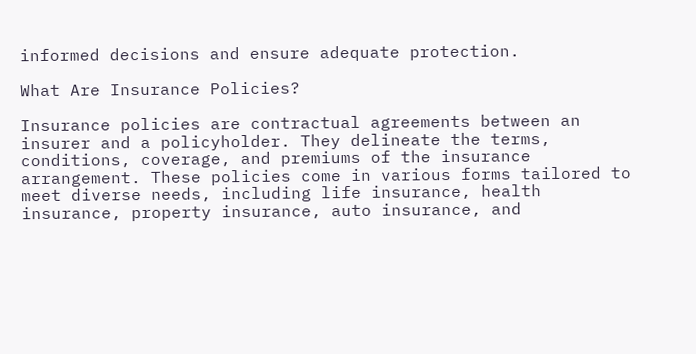informed decisions and ensure adequate protection.

What Are Insurance Policies?

Insurance policies are contractual agreements between an insurer and a policyholder. They delineate the terms, conditions, coverage, and premiums of the insurance arrangement. These policies come in various forms tailored to meet diverse needs, including life insurance, health insurance, property insurance, auto insurance, and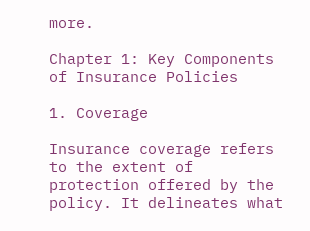more.

Chapter 1: Key Components of Insurance Policies

1. Coverage

Insurance coverage refers to the extent of protection offered by the policy. It delineates what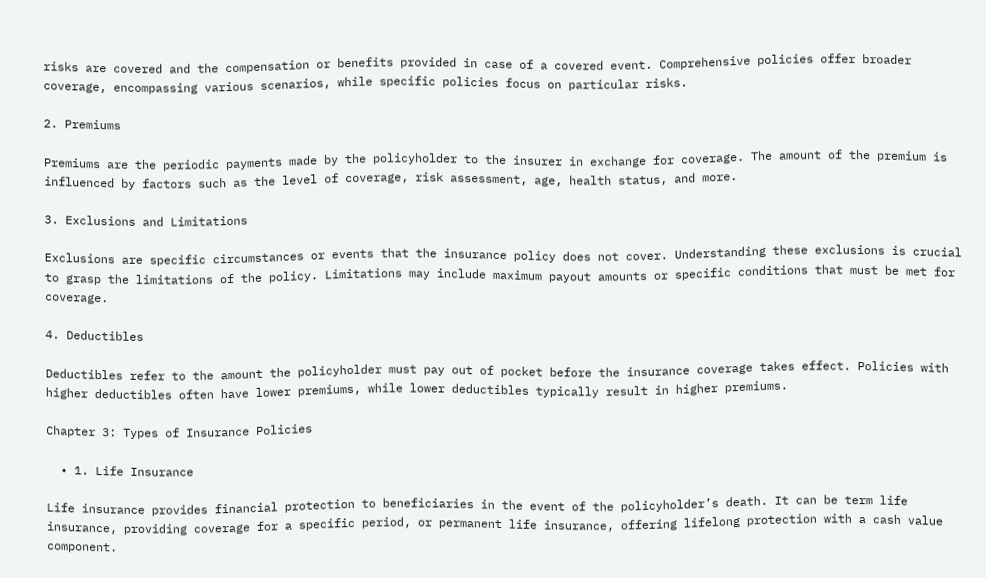risks are covered and the compensation or benefits provided in case of a covered event. Comprehensive policies offer broader coverage, encompassing various scenarios, while specific policies focus on particular risks.

2. Premiums

Premiums are the periodic payments made by the policyholder to the insurer in exchange for coverage. The amount of the premium is influenced by factors such as the level of coverage, risk assessment, age, health status, and more.

3. Exclusions and Limitations

Exclusions are specific circumstances or events that the insurance policy does not cover. Understanding these exclusions is crucial to grasp the limitations of the policy. Limitations may include maximum payout amounts or specific conditions that must be met for coverage.

4. Deductibles

Deductibles refer to the amount the policyholder must pay out of pocket before the insurance coverage takes effect. Policies with higher deductibles often have lower premiums, while lower deductibles typically result in higher premiums.

Chapter 3: Types of Insurance Policies

  • 1. Life Insurance

Life insurance provides financial protection to beneficiaries in the event of the policyholder’s death. It can be term life insurance, providing coverage for a specific period, or permanent life insurance, offering lifelong protection with a cash value component.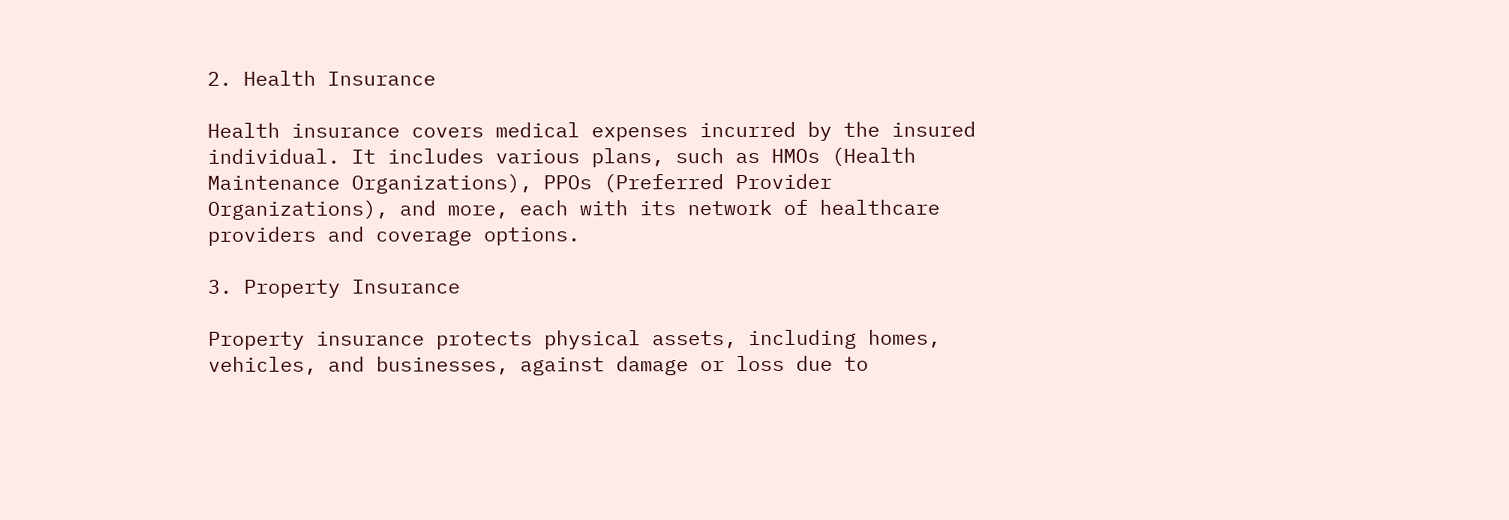2. Health Insurance

Health insurance covers medical expenses incurred by the insured individual. It includes various plans, such as HMOs (Health Maintenance Organizations), PPOs (Preferred Provider Organizations), and more, each with its network of healthcare providers and coverage options.

3. Property Insurance

Property insurance protects physical assets, including homes, vehicles, and businesses, against damage or loss due to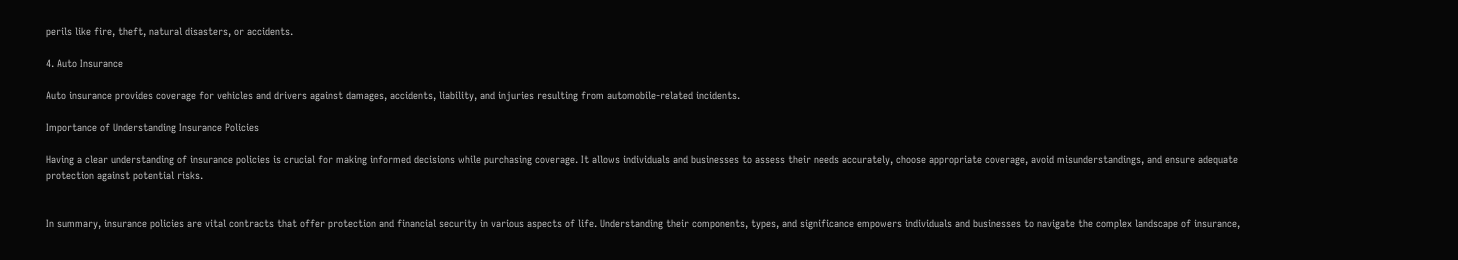perils like fire, theft, natural disasters, or accidents.

4. Auto Insurance

Auto insurance provides coverage for vehicles and drivers against damages, accidents, liability, and injuries resulting from automobile-related incidents.

Importance of Understanding Insurance Policies

Having a clear understanding of insurance policies is crucial for making informed decisions while purchasing coverage. It allows individuals and businesses to assess their needs accurately, choose appropriate coverage, avoid misunderstandings, and ensure adequate protection against potential risks.


In summary, insurance policies are vital contracts that offer protection and financial security in various aspects of life. Understanding their components, types, and significance empowers individuals and businesses to navigate the complex landscape of insurance,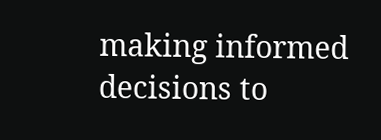making informed decisions to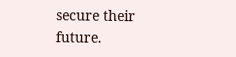secure their future.